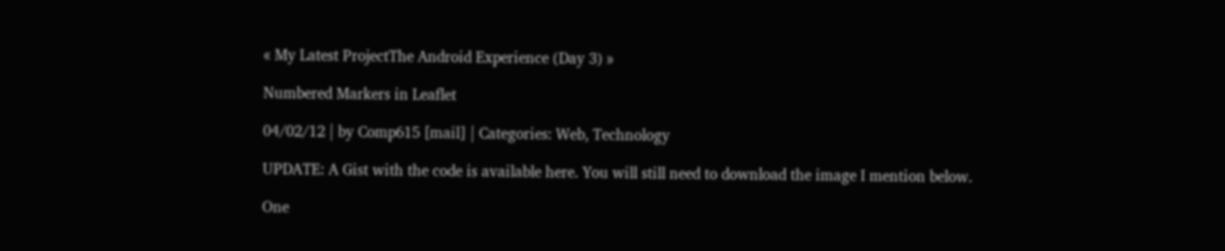« My Latest ProjectThe Android Experience (Day 3) »

Numbered Markers in Leaflet

04/02/12 | by Comp615 [mail] | Categories: Web, Technology

UPDATE: A Gist with the code is available here. You will still need to download the image I mention below.

One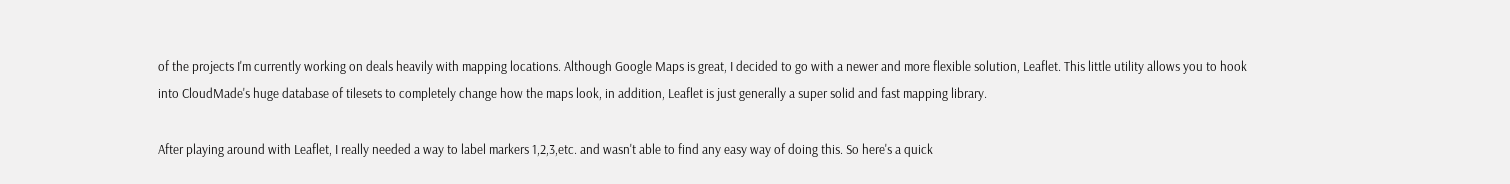of the projects I'm currently working on deals heavily with mapping locations. Although Google Maps is great, I decided to go with a newer and more flexible solution, Leaflet. This little utility allows you to hook into CloudMade's huge database of tilesets to completely change how the maps look, in addition, Leaflet is just generally a super solid and fast mapping library.

After playing around with Leaflet, I really needed a way to label markers 1,2,3,etc. and wasn't able to find any easy way of doing this. So here's a quick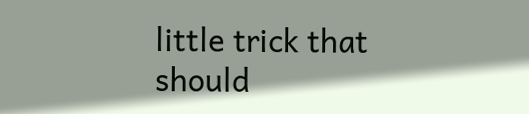little trick that should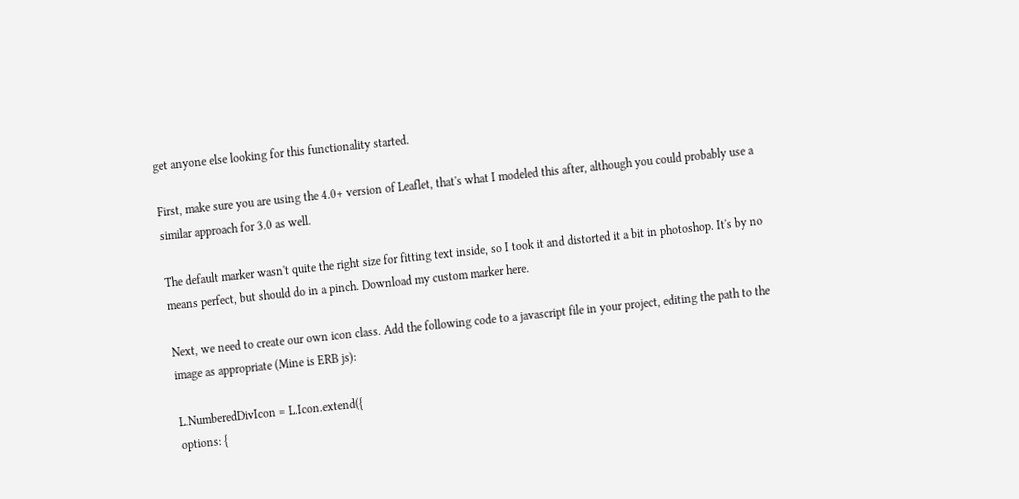get anyone else looking for this functionality started.

First, make sure you are using the 4.0+ version of Leaflet, that's what I modeled this after, although you could probably use a similar approach for 3.0 as well.

The default marker wasn't quite the right size for fitting text inside, so I took it and distorted it a bit in photoshop. It's by no means perfect, but should do in a pinch. Download my custom marker here.

Next, we need to create our own icon class. Add the following code to a javascript file in your project, editing the path to the image as appropriate (Mine is ERB js):

L.NumberedDivIcon = L.Icon.extend({
options: {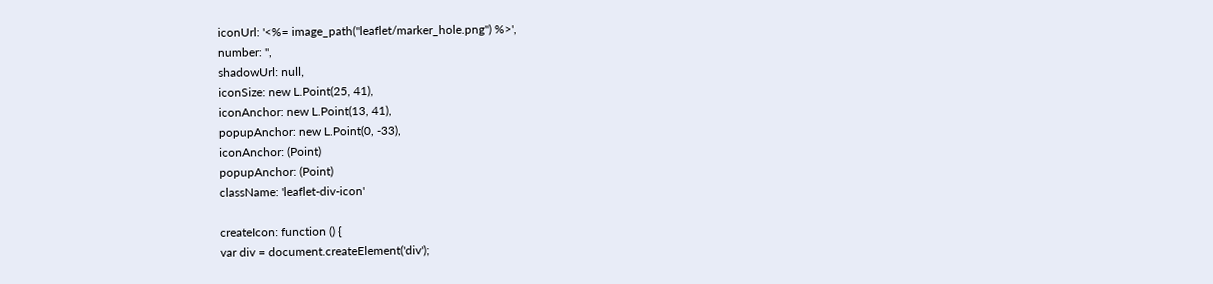iconUrl: '<%= image_path("leaflet/marker_hole.png") %>',
number: '',
shadowUrl: null,
iconSize: new L.Point(25, 41),
iconAnchor: new L.Point(13, 41),
popupAnchor: new L.Point(0, -33),
iconAnchor: (Point)
popupAnchor: (Point)
className: 'leaflet-div-icon'

createIcon: function () {
var div = document.createElement('div');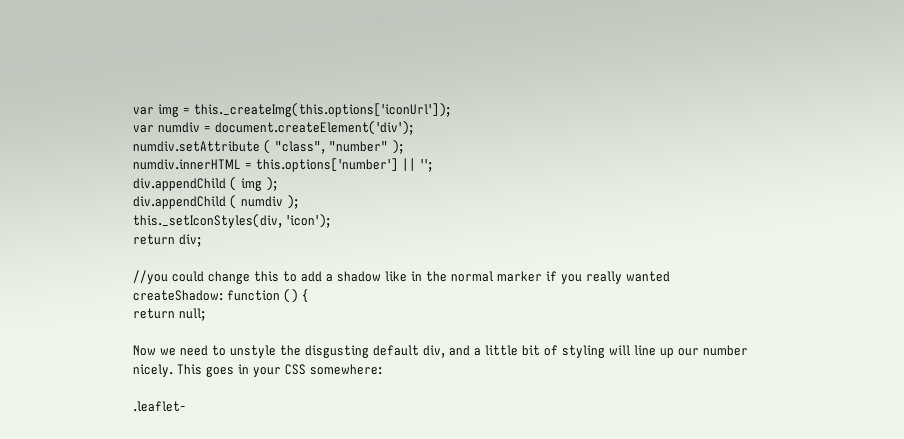var img = this._createImg(this.options['iconUrl']);
var numdiv = document.createElement('div');
numdiv.setAttribute ( "class", "number" );
numdiv.innerHTML = this.options['number'] || '';
div.appendChild ( img );
div.appendChild ( numdiv );
this._setIconStyles(div, 'icon');
return div;

//you could change this to add a shadow like in the normal marker if you really wanted
createShadow: function () {
return null;

Now we need to unstyle the disgusting default div, and a little bit of styling will line up our number nicely. This goes in your CSS somewhere:

.leaflet-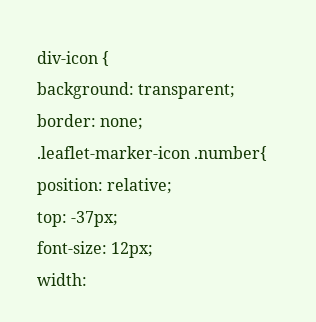div-icon {
background: transparent;
border: none;
.leaflet-marker-icon .number{
position: relative;
top: -37px;
font-size: 12px;
width: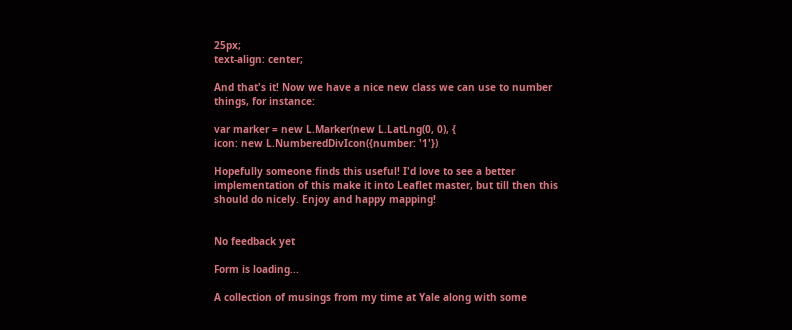25px;
text-align: center;

And that's it! Now we have a nice new class we can use to number things, for instance:

var marker = new L.Marker(new L.LatLng(0, 0), {
icon: new L.NumberedDivIcon({number: '1'})

Hopefully someone finds this useful! I'd love to see a better implementation of this make it into Leaflet master, but till then this should do nicely. Enjoy and happy mapping!


No feedback yet

Form is loading...

A collection of musings from my time at Yale along with some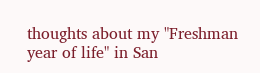thoughts about my "Freshman year of life" in San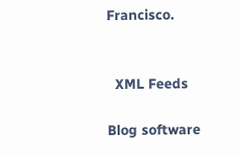Francisco.


  XML Feeds

Blog software